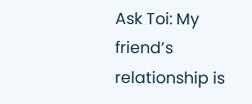Ask Toi: My friend’s relationship is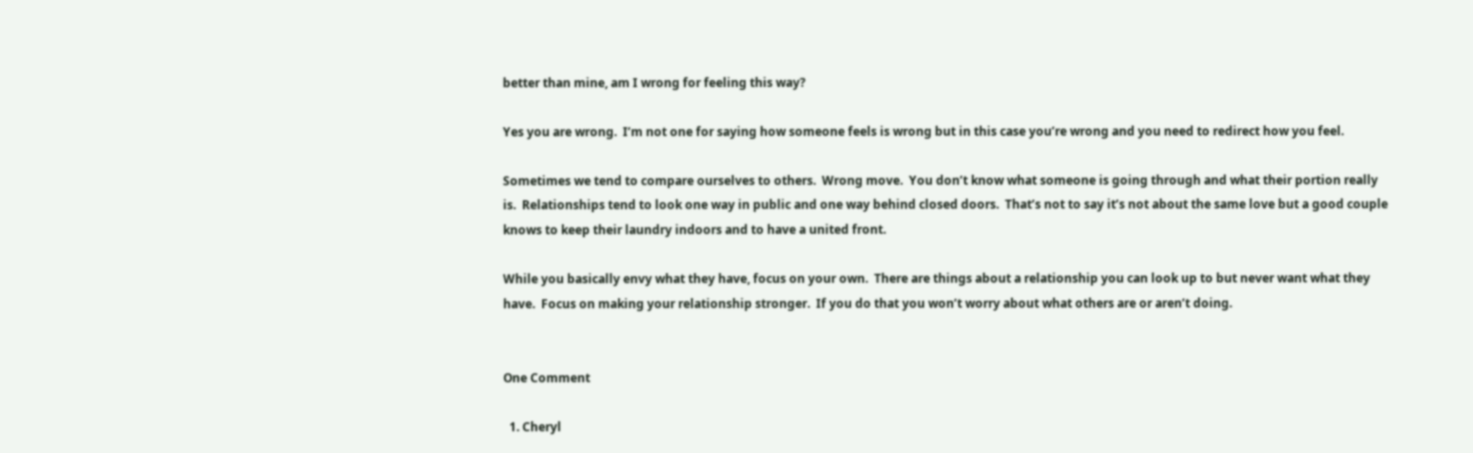better than mine, am I wrong for feeling this way?

Yes you are wrong.  I’m not one for saying how someone feels is wrong but in this case you’re wrong and you need to redirect how you feel.

Sometimes we tend to compare ourselves to others.  Wrong move.  You don’t know what someone is going through and what their portion really is.  Relationships tend to look one way in public and one way behind closed doors.  That’s not to say it’s not about the same love but a good couple knows to keep their laundry indoors and to have a united front.

While you basically envy what they have, focus on your own.  There are things about a relationship you can look up to but never want what they have.  Focus on making your relationship stronger.  If you do that you won’t worry about what others are or aren’t doing.


One Comment

  1. Cheryl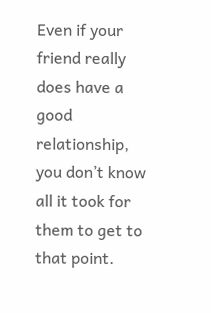Even if your friend really does have a good relationship, you don’t know all it took for them to get to that point.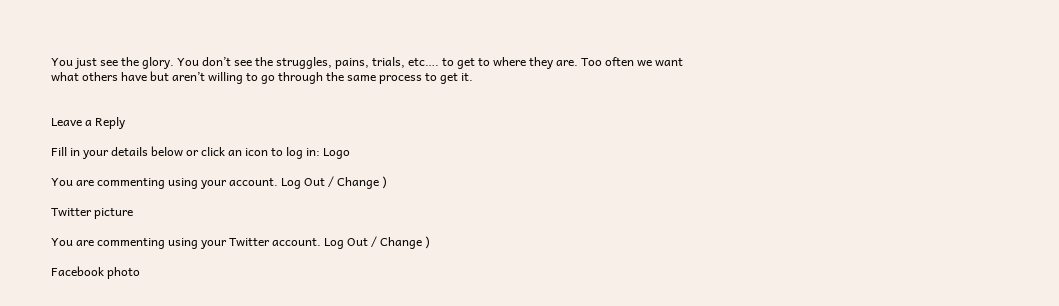You just see the glory. You don’t see the struggles, pains, trials, etc…. to get to where they are. Too often we want what others have but aren’t willing to go through the same process to get it.


Leave a Reply

Fill in your details below or click an icon to log in: Logo

You are commenting using your account. Log Out / Change )

Twitter picture

You are commenting using your Twitter account. Log Out / Change )

Facebook photo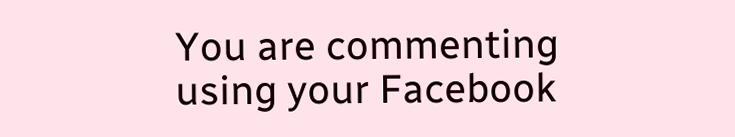You are commenting using your Facebook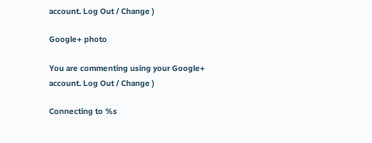account. Log Out / Change )

Google+ photo

You are commenting using your Google+ account. Log Out / Change )

Connecting to %s